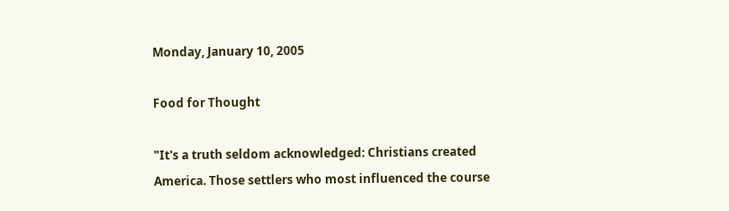Monday, January 10, 2005

Food for Thought

"It's a truth seldom acknowledged: Christians created America. Those settlers who most influenced the course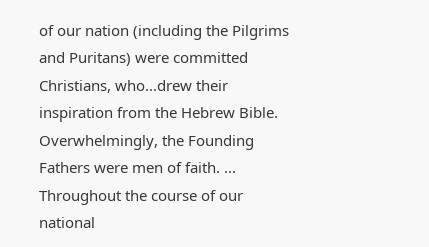of our nation (including the Pilgrims and Puritans) were committed Christians, who...drew their inspiration from the Hebrew Bible. Overwhelmingly, the Founding Fathers were men of faith. ... Throughout the course of our national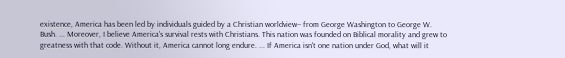existence, America has been led by individuals guided by a Christian worldview-- from George Washington to George W. Bush. ... Moreover, I believe America's survival rests with Christians. This nation was founded on Biblical morality and grew to greatness with that code. Without it, America cannot long endure. ... If America isn't one nation under God, what will it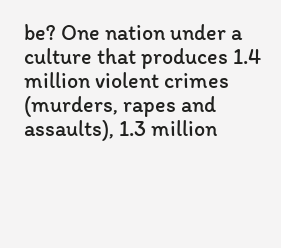be? One nation under a culture that produces 1.4 million violent crimes (murders, rapes and assaults), 1.3 million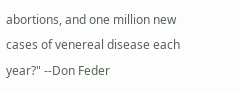abortions, and one million new cases of venereal disease each year?" --Don Feder